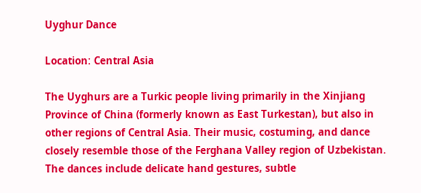Uyghur Dance

Location: Central Asia

The Uyghurs are a Turkic people living primarily in the Xinjiang Province of China (formerly known as East Turkestan), but also in other regions of Central Asia. Their music, costuming, and dance closely resemble those of the Ferghana Valley region of Uzbekistan. The dances include delicate hand gestures, subtle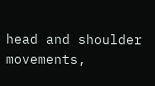head and shoulder movements,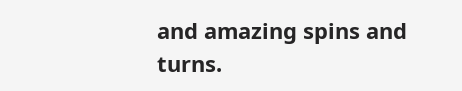and amazing spins and turns.